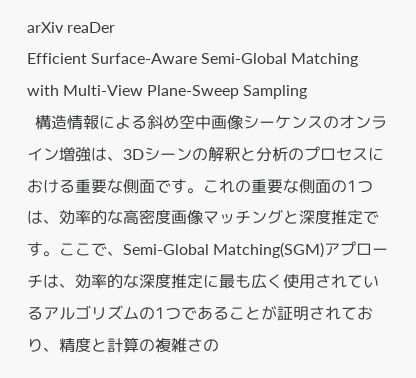arXiv reaDer
Efficient Surface-Aware Semi-Global Matching with Multi-View Plane-Sweep Sampling
  構造情報による斜め空中画像シーケンスのオンライン増強は、3Dシーンの解釈と分析のプロセスにおける重要な側面です。これの重要な側面の1つは、効率的な高密度画像マッチングと深度推定です。ここで、Semi-Global Matching(SGM)アプローチは、効率的な深度推定に最も広く使用されているアルゴリズムの1つであることが証明されており、精度と計算の複雑さの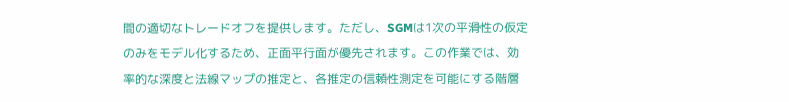間の適切なトレードオフを提供します。ただし、SGMは1次の平滑性の仮定のみをモデル化するため、正面平行面が優先されます。この作業では、効率的な深度と法線マップの推定と、各推定の信頼性測定を可能にする階層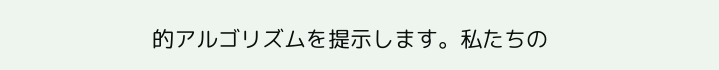的アルゴリズムを提示します。私たちの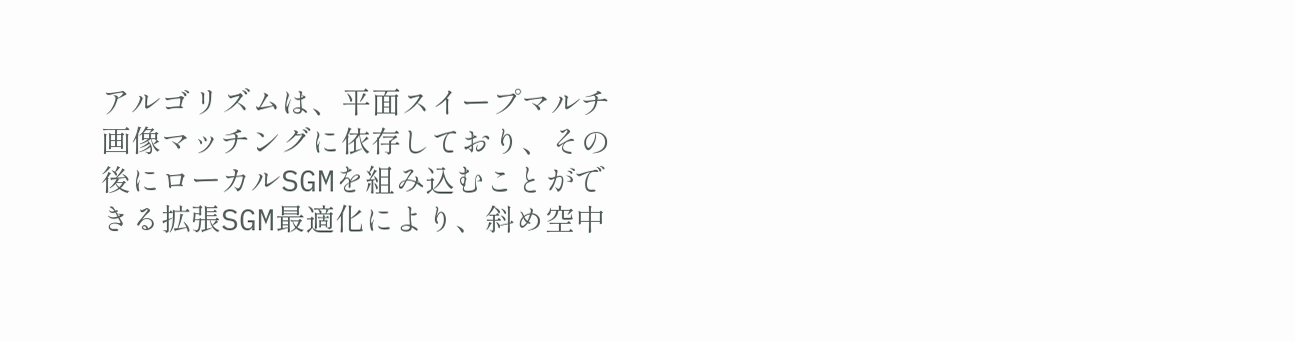アルゴリズムは、平面スイープマルチ画像マッチングに依存しており、その後にローカルSGMを組み込むことができる拡張SGM最適化により、斜め空中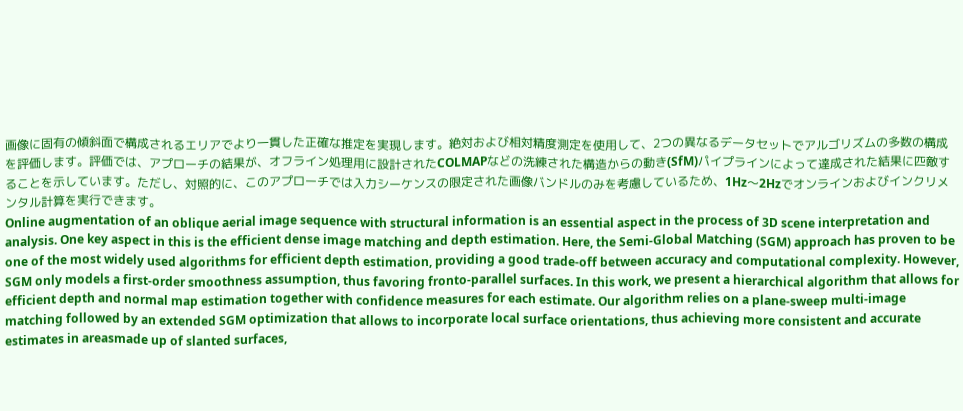画像に固有の傾斜面で構成されるエリアでより一貫した正確な推定を実現します。絶対および相対精度測定を使用して、2つの異なるデータセットでアルゴリズムの多数の構成を評価します。評価では、アプローチの結果が、オフライン処理用に設計されたCOLMAPなどの洗練された構造からの動き(SfM)パイプラインによって達成された結果に匹敵することを示しています。ただし、対照的に、このアプローチでは入力シーケンスの限定された画像バンドルのみを考慮しているため、1Hz〜2Hzでオンラインおよびインクリメンタル計算を実行できます。
Online augmentation of an oblique aerial image sequence with structural information is an essential aspect in the process of 3D scene interpretation and analysis. One key aspect in this is the efficient dense image matching and depth estimation. Here, the Semi-Global Matching (SGM) approach has proven to be one of the most widely used algorithms for efficient depth estimation, providing a good trade-off between accuracy and computational complexity. However, SGM only models a first-order smoothness assumption, thus favoring fronto-parallel surfaces. In this work, we present a hierarchical algorithm that allows for efficient depth and normal map estimation together with confidence measures for each estimate. Our algorithm relies on a plane-sweep multi-image matching followed by an extended SGM optimization that allows to incorporate local surface orientations, thus achieving more consistent and accurate estimates in areasmade up of slanted surfaces,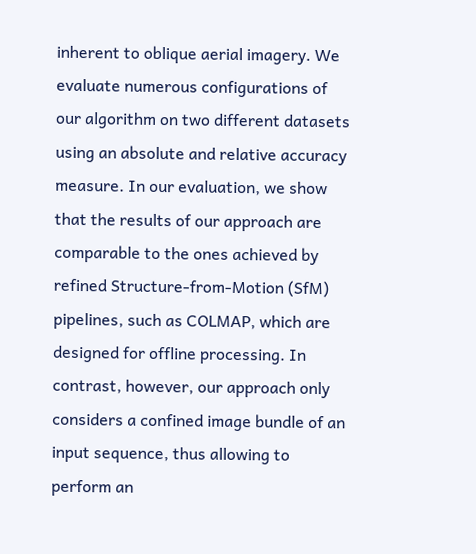inherent to oblique aerial imagery. We evaluate numerous configurations of our algorithm on two different datasets using an absolute and relative accuracy measure. In our evaluation, we show that the results of our approach are comparable to the ones achieved by refined Structure-from-Motion (SfM) pipelines, such as COLMAP, which are designed for offline processing. In contrast, however, our approach only considers a confined image bundle of an input sequence, thus allowing to perform an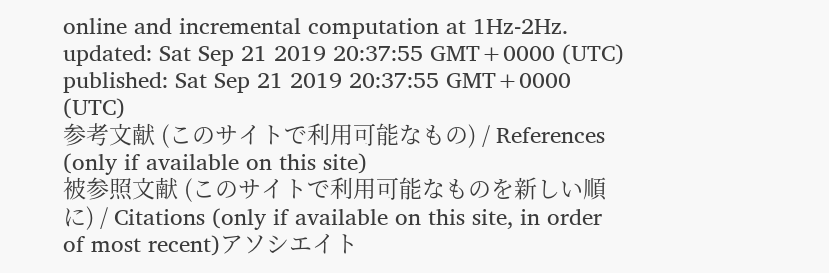online and incremental computation at 1Hz-2Hz.
updated: Sat Sep 21 2019 20:37:55 GMT+0000 (UTC)
published: Sat Sep 21 2019 20:37:55 GMT+0000 (UTC)
参考文献 (このサイトで利用可能なもの) / References (only if available on this site)
被参照文献 (このサイトで利用可能なものを新しい順に) / Citations (only if available on this site, in order of most recent)アソシエイト